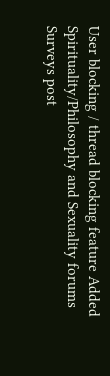User blocking / thread blocking feature Added Spirituality/Philosophy and Sexuality forums Surveys post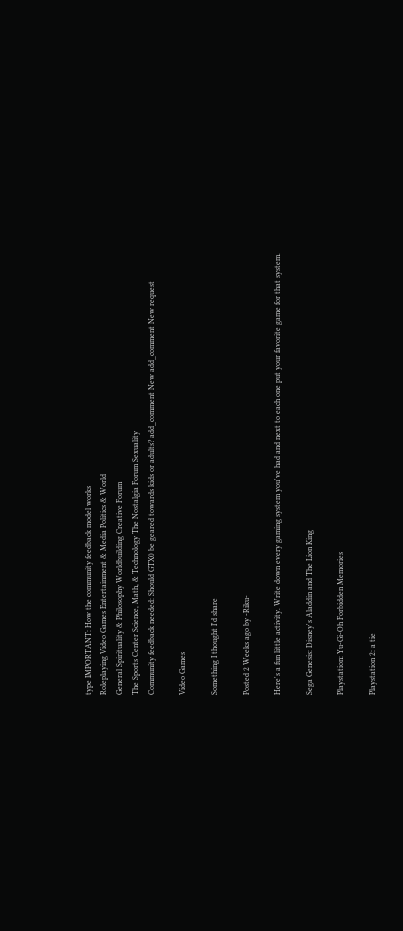type IMPORTANT: How the community feedback model works
Roleplaying Video Games Entertainment & Media Politics & World
General Spirituality & Philosophy Worldbuilding Creative Forum
The Sports Center Science, Math, & Technology The Nostalgia Forum Sexuality
Community feedback needed: Should GTX0 be geared towards kids or adults? add_comment New add_comment New request

Video Games

Something I thought I'd share

Posted 2 Weeks ago by -Riku-

Here's a fun little activity. Write down every gaming system you've had and next to each one put your favorite game for that system.

Sega Genesis: Disney's Aladdin and The Lion King

Playstation: Yu-Gi-Oh Forbidden Memories

Playstation 2: a tie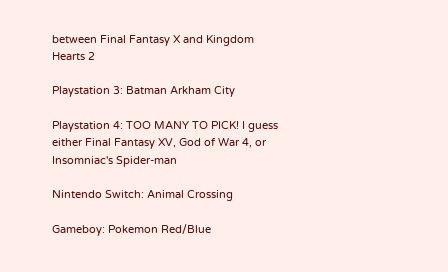between Final Fantasy X and Kingdom Hearts 2

Playstation 3: Batman Arkham City

Playstation 4: TOO MANY TO PICK! I guess either Final Fantasy XV, God of War 4, or Insomniac's Spider-man

Nintendo Switch: Animal Crossing

Gameboy: Pokemon Red/Blue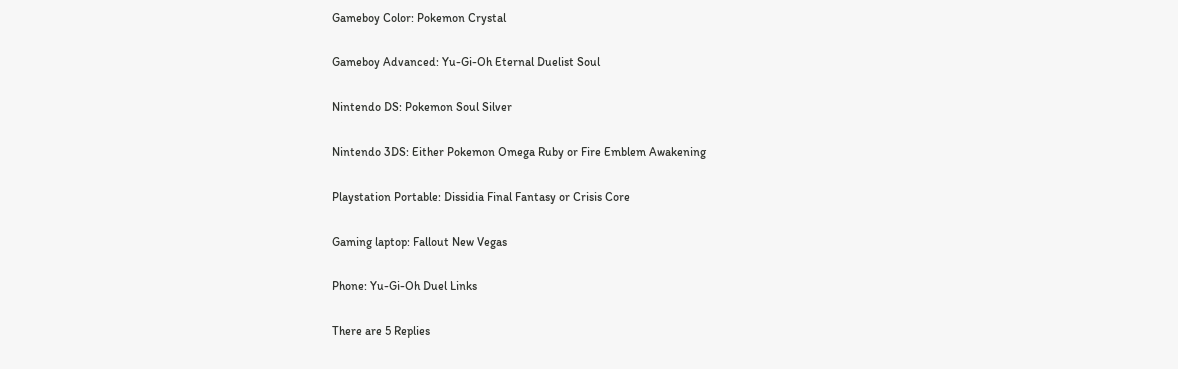Gameboy Color: Pokemon Crystal

Gameboy Advanced: Yu-Gi-Oh Eternal Duelist Soul

Nintendo DS: Pokemon Soul Silver

Nintendo 3DS: Either Pokemon Omega Ruby or Fire Emblem Awakening

Playstation Portable: Dissidia Final Fantasy or Crisis Core

Gaming laptop: Fallout New Vegas

Phone: Yu-Gi-Oh Duel Links

There are 5 Replies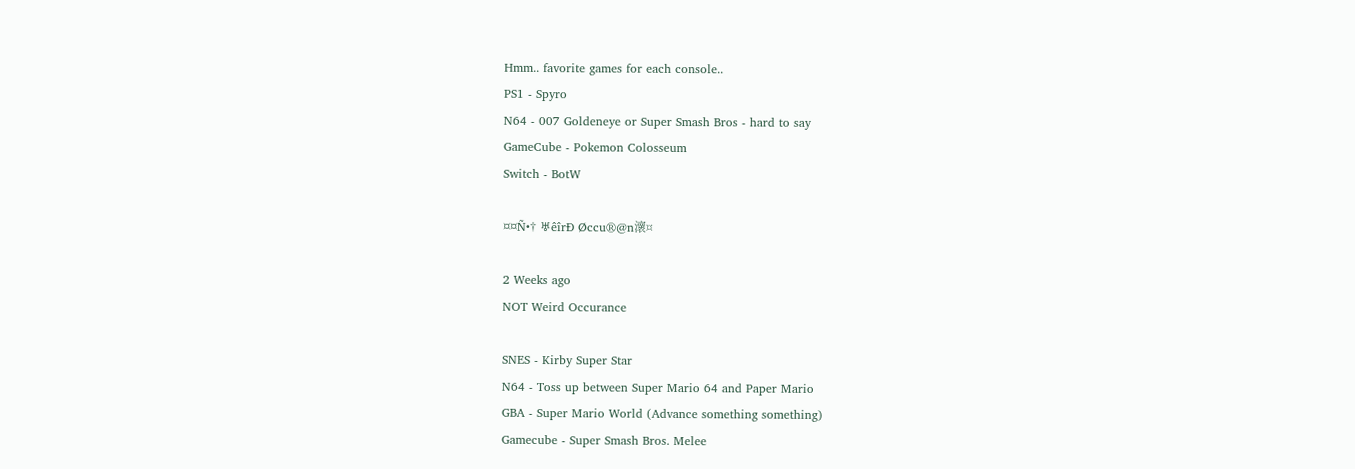Hmm.. favorite games for each console..
PS1 - Spyro
N64 - 007 Goldeneye or Super Smash Bros - hard to say
GameCube - Pokemon Colosseum
Switch - BotW

¤¤Ñ•† ♅êîrÐ Øccu®@n瀤¤

2 Weeks ago
NOT Weird Occurance

SNES - Kirby Super Star
N64 - Toss up between Super Mario 64 and Paper Mario
GBA - Super Mario World (Advance something something)
Gamecube - Super Smash Bros. Melee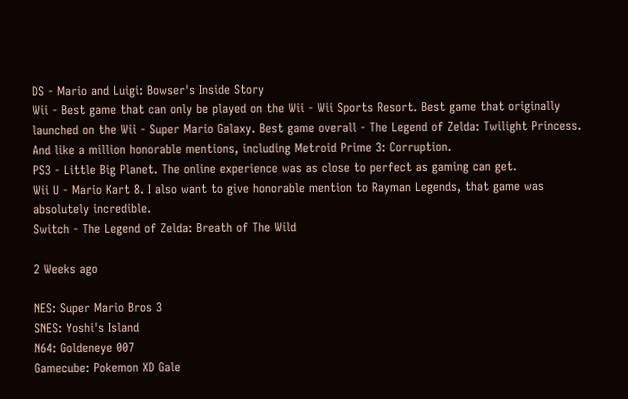DS - Mario and Luigi: Bowser's Inside Story
Wii - Best game that can only be played on the Wii - Wii Sports Resort. Best game that originally launched on the Wii - Super Mario Galaxy. Best game overall - The Legend of Zelda: Twilight Princess. And like a million honorable mentions, including Metroid Prime 3: Corruption.
PS3 - Little Big Planet. The online experience was as close to perfect as gaming can get.
Wii U - Mario Kart 8. I also want to give honorable mention to Rayman Legends, that game was absolutely incredible.
Switch - The Legend of Zelda: Breath of The Wild

2 Weeks ago

NES: Super Mario Bros 3
SNES: Yoshi's Island
N64: Goldeneye 007
Gamecube: Pokemon XD Gale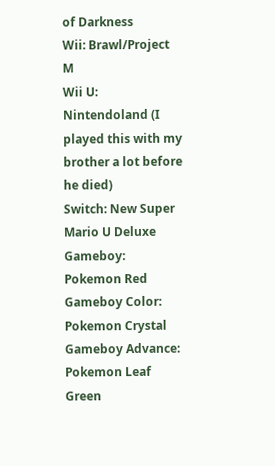of Darkness
Wii: Brawl/Project M
Wii U: Nintendoland (I played this with my brother a lot before he died)
Switch: New Super Mario U Deluxe
Gameboy: Pokemon Red
Gameboy Color: Pokemon Crystal
Gameboy Advance: Pokemon Leaf Green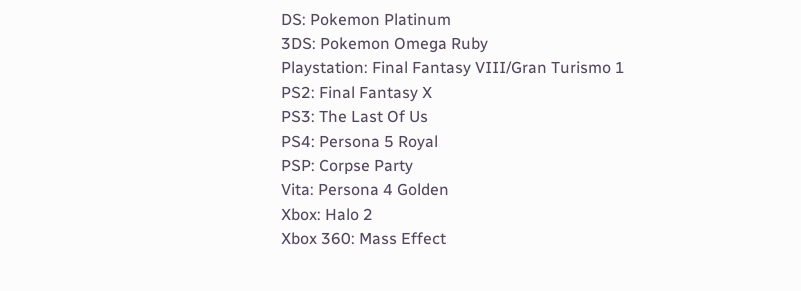DS: Pokemon Platinum
3DS: Pokemon Omega Ruby
Playstation: Final Fantasy VIII/Gran Turismo 1
PS2: Final Fantasy X
PS3: The Last Of Us
PS4: Persona 5 Royal
PSP: Corpse Party
Vita: Persona 4 Golden
Xbox: Halo 2
Xbox 360: Mass Effect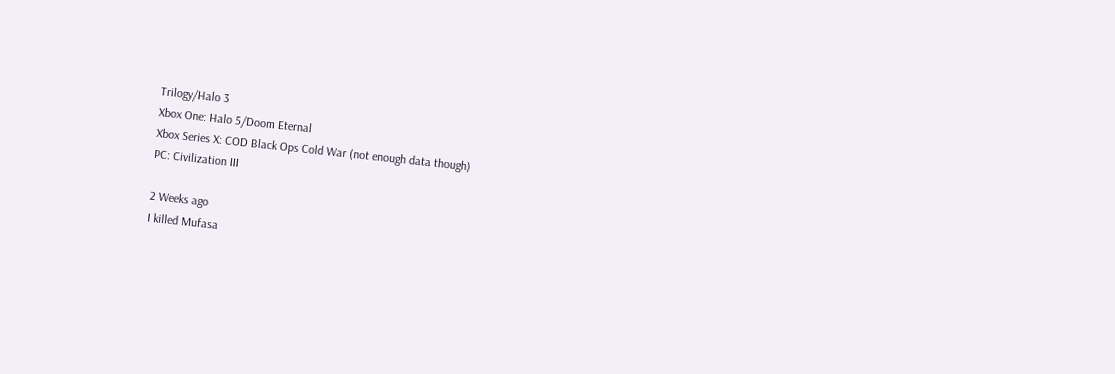Trilogy/Halo 3
Xbox One: Halo 5/Doom Eternal
Xbox Series X: COD Black Ops Cold War (not enough data though)
PC: Civilization III

2 Weeks ago
I killed Mufasa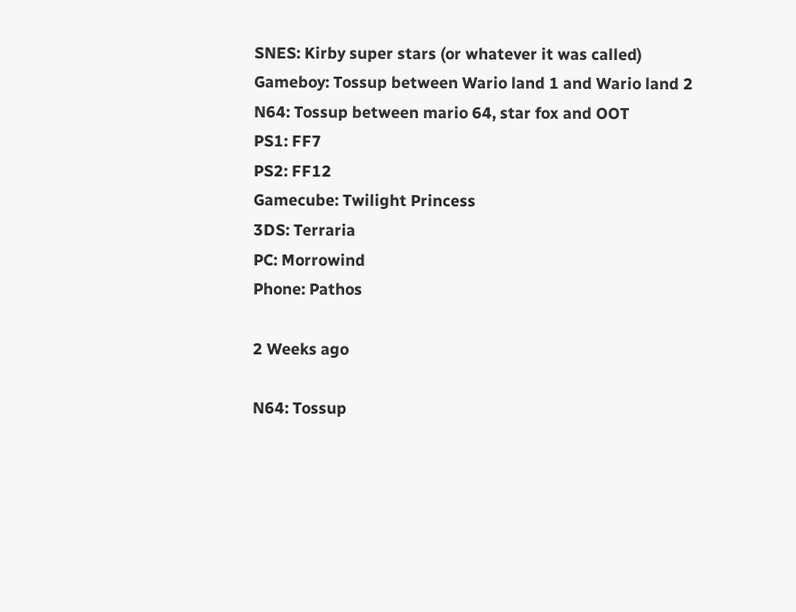SNES: Kirby super stars (or whatever it was called)
Gameboy: Tossup between Wario land 1 and Wario land 2
N64: Tossup between mario 64, star fox and OOT
PS1: FF7
PS2: FF12
Gamecube: Twilight Princess
3DS: Terraria
PC: Morrowind
Phone: Pathos

2 Weeks ago

N64: Tossup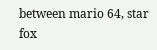between mario 64, star fox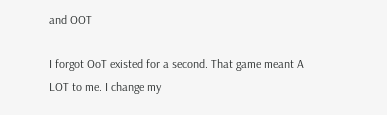and OOT

I forgot OoT existed for a second. That game meant A LOT to me. I change my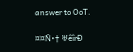answer to OoT.

¤¤Ñ•† ♅êîrÐ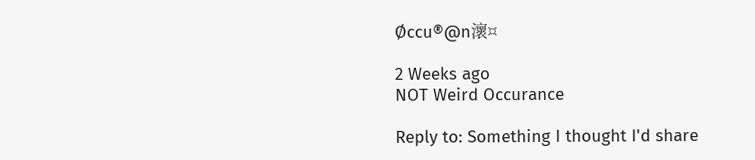Øccu®@n瀤¤

2 Weeks ago
NOT Weird Occurance

Reply to: Something I thought I'd share